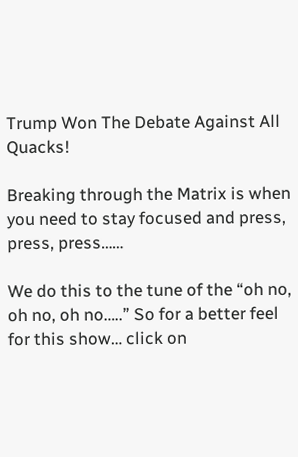Trump Won The Debate Against All Quacks!

Breaking through the Matrix is when you need to stay focused and press, press, press……

We do this to the tune of the “oh no, oh no, oh no…..” So for a better feel for this show… click on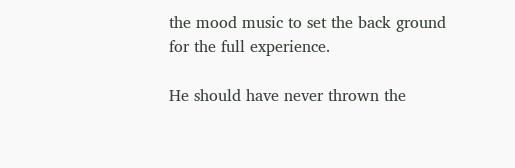the mood music to set the back ground for the full experience.

He should have never thrown the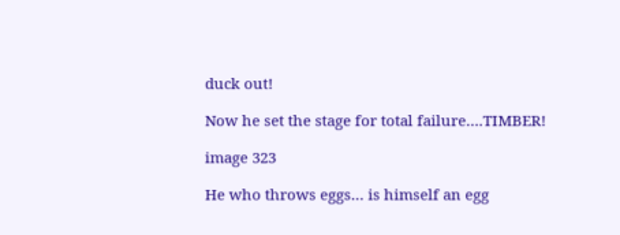duck out!

Now he set the stage for total failure….TIMBER!

image 323

He who throws eggs… is himself an egg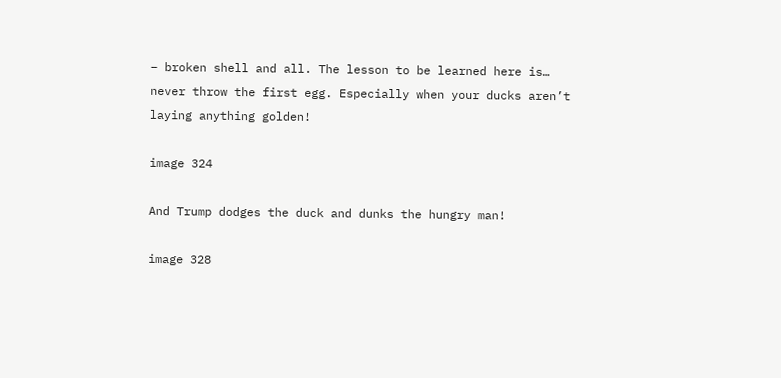– broken shell and all. The lesson to be learned here is… never throw the first egg. Especially when your ducks aren’t laying anything golden!

image 324

And Trump dodges the duck and dunks the hungry man!

image 328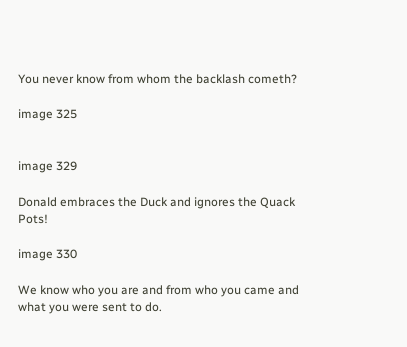You never know from whom the backlash cometh?

image 325


image 329

Donald embraces the Duck and ignores the Quack Pots!

image 330

We know who you are and from who you came and what you were sent to do.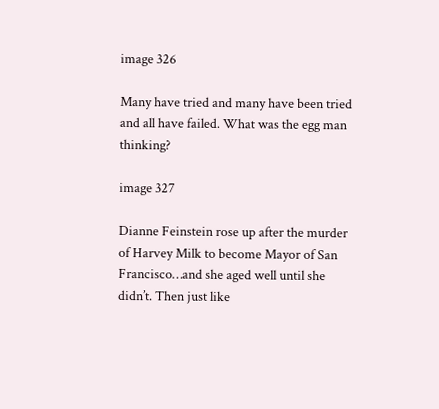image 326

Many have tried and many have been tried and all have failed. What was the egg man thinking?

image 327

Dianne Feinstein rose up after the murder of Harvey Milk to become Mayor of San Francisco…and she aged well until she didn’t. Then just like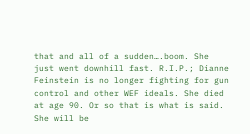that and all of a sudden….boom. She just went downhill fast. R.I.P.; Dianne Feinstein is no longer fighting for gun control and other WEF ideals. She died at age 90. Or so that is what is said. She will be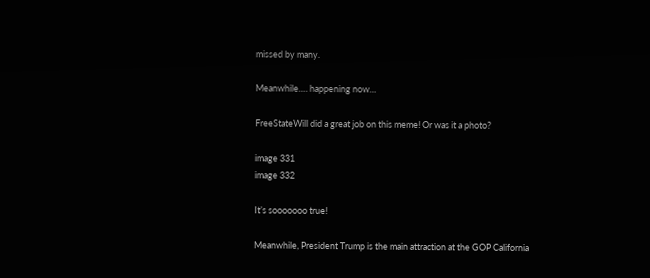missed by many.

Meanwhile…. happening now…

FreeStateWill did a great job on this meme! Or was it a photo?

image 331
image 332

It’s sooooooo true!

Meanwhile, President Trump is the main attraction at the GOP California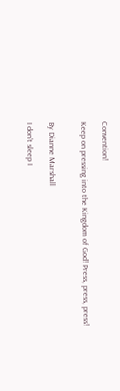Convention!

Keep on pressing into the Kingdom of God! Press, press, press!


By Dianne Marshall

I don't sleep I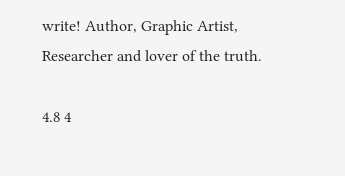write! Author, Graphic Artist, Researcher and lover of the truth.

4.8 4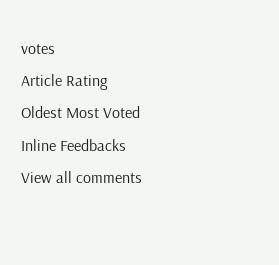votes
Article Rating
Oldest Most Voted
Inline Feedbacks
View all comments